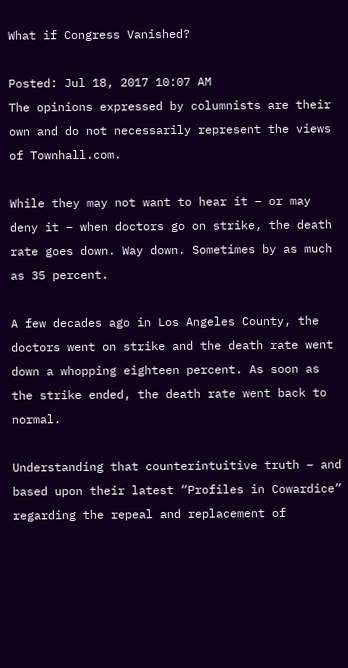What if Congress Vanished?

Posted: Jul 18, 2017 10:07 AM
The opinions expressed by columnists are their own and do not necessarily represent the views of Townhall.com.

While they may not want to hear it – or may deny it – when doctors go on strike, the death rate goes down. Way down. Sometimes by as much as 35 percent.

A few decades ago in Los Angeles County, the doctors went on strike and the death rate went down a whopping eighteen percent. As soon as the strike ended, the death rate went back to normal.

Understanding that counterintuitive truth – and based upon their latest “Profiles in Cowardice” regarding the repeal and replacement of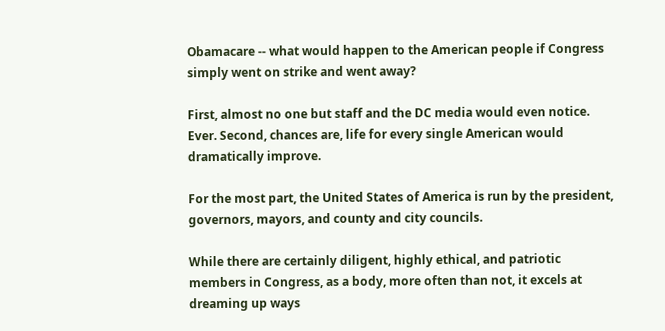Obamacare -- what would happen to the American people if Congress simply went on strike and went away?

First, almost no one but staff and the DC media would even notice. Ever. Second, chances are, life for every single American would dramatically improve.

For the most part, the United States of America is run by the president, governors, mayors, and county and city councils.

While there are certainly diligent, highly ethical, and patriotic members in Congress, as a body, more often than not, it excels at dreaming up ways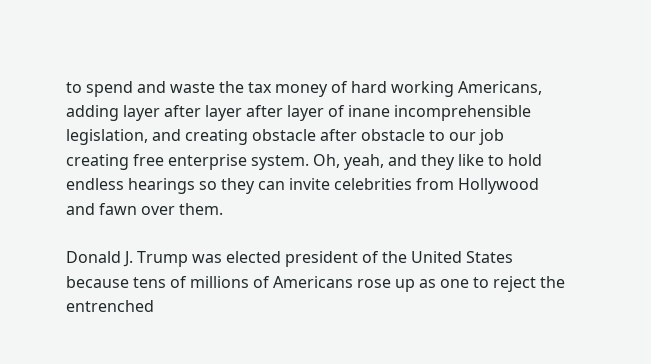to spend and waste the tax money of hard working Americans, adding layer after layer after layer of inane incomprehensible legislation, and creating obstacle after obstacle to our job creating free enterprise system. Oh, yeah, and they like to hold endless hearings so they can invite celebrities from Hollywood and fawn over them.

Donald J. Trump was elected president of the United States because tens of millions of Americans rose up as one to reject the entrenched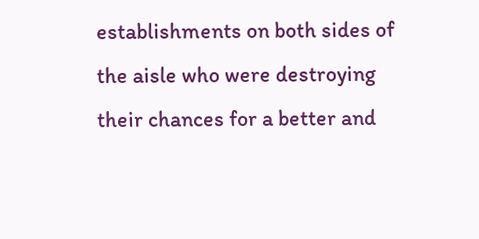establishments on both sides of the aisle who were destroying their chances for a better and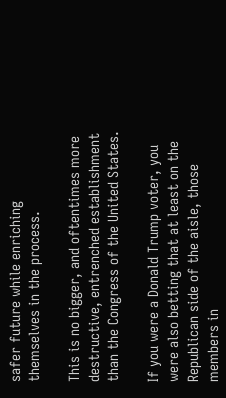safer future while enriching themselves in the process.

This is no bigger, and oftentimes more destructive, entrenched establishment than the Congress of the United States.

If you were a Donald Trump voter, you were also betting that at least on the Republican side of the aisle, those members in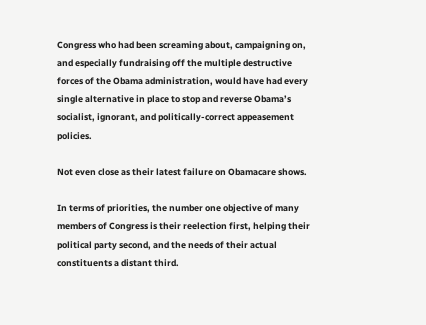Congress who had been screaming about, campaigning on, and especially fundraising off the multiple destructive forces of the Obama administration, would have had every single alternative in place to stop and reverse Obama’s socialist, ignorant, and politically-correct appeasement policies.

Not even close as their latest failure on Obamacare shows.

In terms of priorities, the number one objective of many members of Congress is their reelection first, helping their political party second, and the needs of their actual constituents a distant third.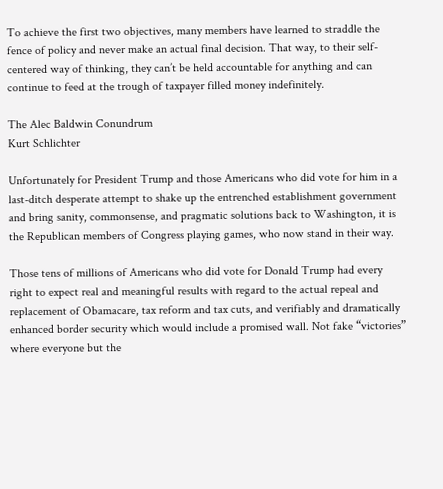To achieve the first two objectives, many members have learned to straddle the fence of policy and never make an actual final decision. That way, to their self-centered way of thinking, they can’t be held accountable for anything and can continue to feed at the trough of taxpayer filled money indefinitely.

The Alec Baldwin Conundrum
Kurt Schlichter

Unfortunately for President Trump and those Americans who did vote for him in a last-ditch desperate attempt to shake up the entrenched establishment government and bring sanity, commonsense, and pragmatic solutions back to Washington, it is the Republican members of Congress playing games, who now stand in their way.

Those tens of millions of Americans who did vote for Donald Trump had every right to expect real and meaningful results with regard to the actual repeal and replacement of Obamacare, tax reform and tax cuts, and verifiably and dramatically enhanced border security which would include a promised wall. Not fake “victories” where everyone but the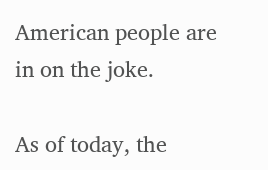American people are in on the joke.

As of today, the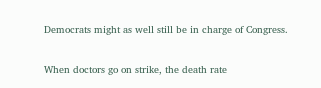Democrats might as well still be in charge of Congress.

When doctors go on strike, the death rate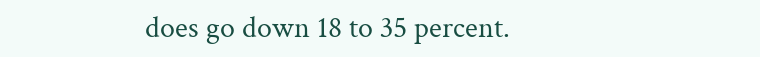does go down 18 to 35 percent.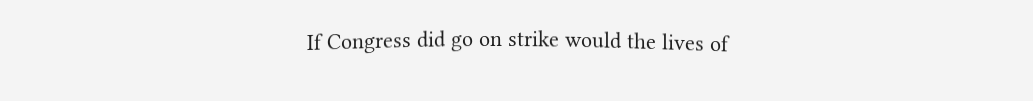If Congress did go on strike would the lives of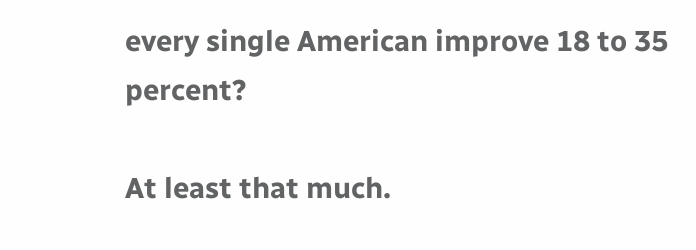every single American improve 18 to 35 percent?

At least that much.